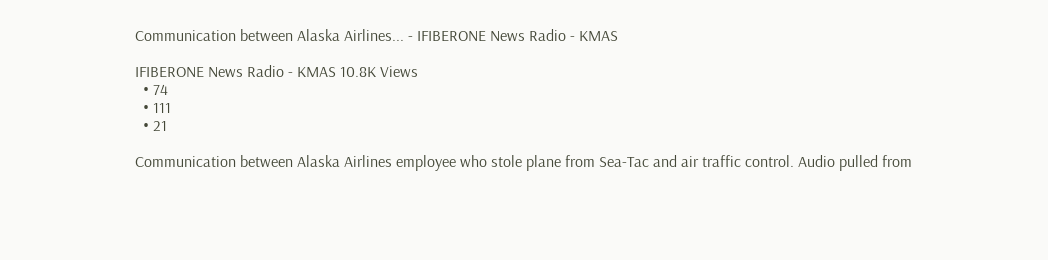Communication between Alaska Airlines... - IFIBERONE News Radio - KMAS

IFIBERONE News Radio - KMAS 10.8K Views
  • 74
  • 111
  • 21

Communication between Alaska Airlines employee who stole plane from Sea-Tac and air traffic control. Audio pulled from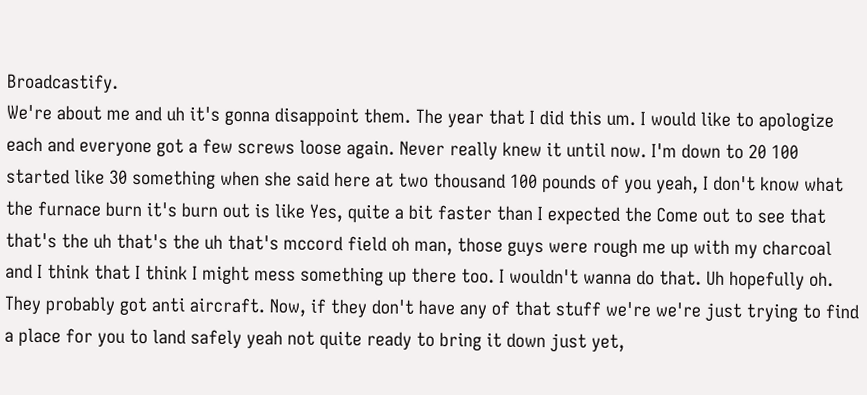Broadcastify.
We're about me and uh it's gonna disappoint them. The year that I did this um. I would like to apologize each and everyone got a few screws loose again. Never really knew it until now. I'm down to 20 100 started like 30 something when she said here at two thousand 100 pounds of you yeah, I don't know what the furnace burn it's burn out is like Yes, quite a bit faster than I expected the Come out to see that that's the uh that's the uh that's mccord field oh man, those guys were rough me up with my charcoal and I think that I think I might mess something up there too. I wouldn't wanna do that. Uh hopefully oh. They probably got anti aircraft. Now, if they don't have any of that stuff we're we're just trying to find a place for you to land safely yeah not quite ready to bring it down just yet,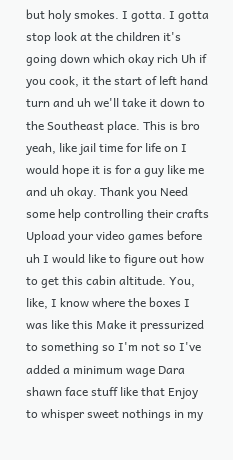but holy smokes. I gotta. I gotta stop look at the children it's going down which okay rich Uh if you cook, it the start of left hand turn and uh we'll take it down to the Southeast place. This is bro yeah, like jail time for life on I would hope it is for a guy like me and uh okay. Thank you Need some help controlling their crafts Upload your video games before uh I would like to figure out how to get this cabin altitude. You, like, I know where the boxes I was like this Make it pressurized to something so I'm not so I've added a minimum wage Dara shawn face stuff like that Enjoy to whisper sweet nothings in my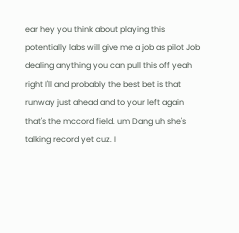ear hey you think about playing this potentially labs will give me a job as pilot Job dealing anything you can pull this off yeah right I'll and probably the best bet is that runway just ahead and to your left again that's the mccord field. um Dang uh she's talking record yet cuz. I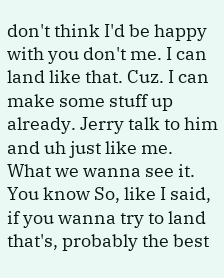don't think I'd be happy with you don't me. I can land like that. Cuz. I can make some stuff up already. Jerry talk to him and uh just like me. What we wanna see it. You know So, like I said, if you wanna try to land that's, probably the best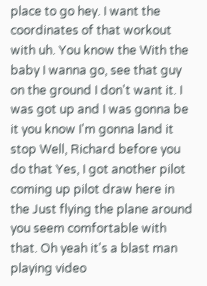place to go hey. I want the coordinates of that workout with uh. You know the With the baby I wanna go, see that guy on the ground I don't want it. I was got up and I was gonna be it you know I'm gonna land it stop Well, Richard before you do that Yes, I got another pilot coming up pilot draw here in the Just flying the plane around you seem comfortable with that. Oh yeah it's a blast man playing video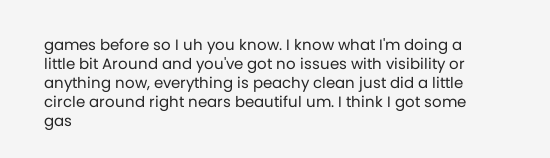games before so I uh you know. I know what I'm doing a little bit Around and you've got no issues with visibility or anything now, everything is peachy clean just did a little circle around right nears beautiful um. I think I got some gas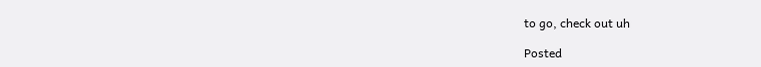to go, check out uh

Posted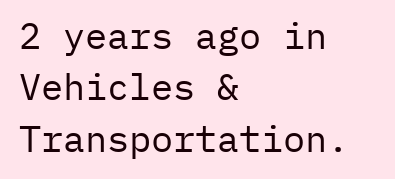2 years ago in Vehicles & Transportation.